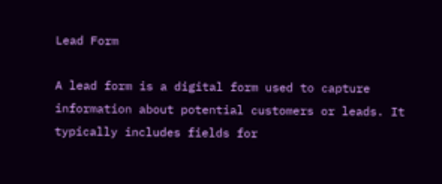Lead Form

A lead form is a digital form used to capture information about potential customers or leads. It typically includes fields for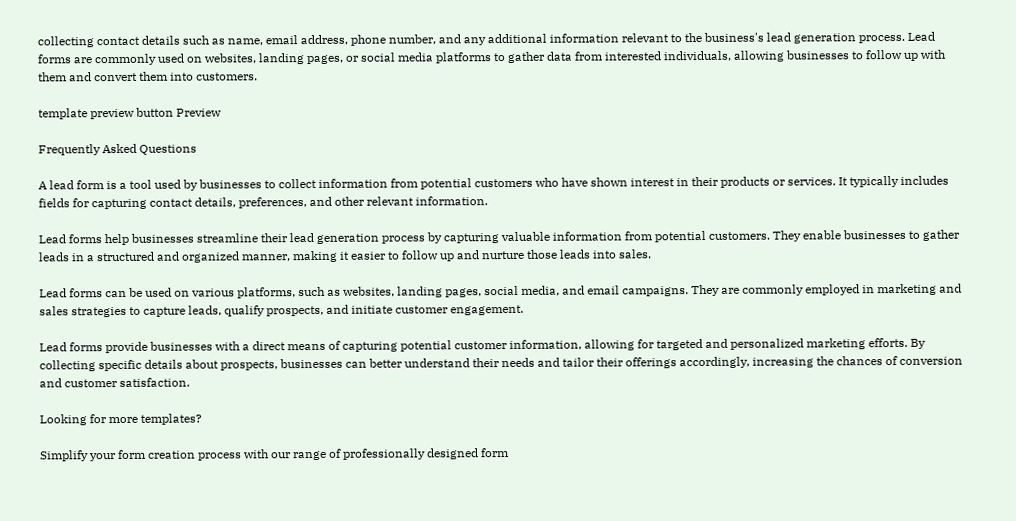collecting contact details such as name, email address, phone number, and any additional information relevant to the business's lead generation process. Lead forms are commonly used on websites, landing pages, or social media platforms to gather data from interested individuals, allowing businesses to follow up with them and convert them into customers.

template preview button Preview

Frequently Asked Questions

A lead form is a tool used by businesses to collect information from potential customers who have shown interest in their products or services. It typically includes fields for capturing contact details, preferences, and other relevant information.

Lead forms help businesses streamline their lead generation process by capturing valuable information from potential customers. They enable businesses to gather leads in a structured and organized manner, making it easier to follow up and nurture those leads into sales.

Lead forms can be used on various platforms, such as websites, landing pages, social media, and email campaigns. They are commonly employed in marketing and sales strategies to capture leads, qualify prospects, and initiate customer engagement.

Lead forms provide businesses with a direct means of capturing potential customer information, allowing for targeted and personalized marketing efforts. By collecting specific details about prospects, businesses can better understand their needs and tailor their offerings accordingly, increasing the chances of conversion and customer satisfaction.

Looking for more templates?

Simplify your form creation process with our range of professionally designed form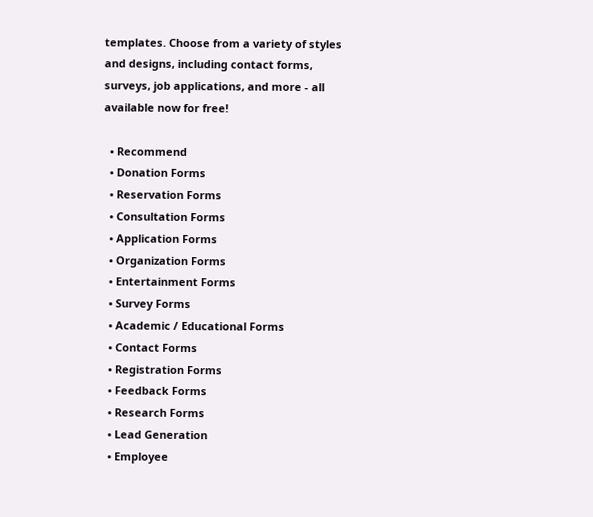templates. Choose from a variety of styles and designs, including contact forms, surveys, job applications, and more - all available now for free!

  • Recommend
  • Donation Forms
  • Reservation Forms
  • Consultation Forms
  • Application Forms
  • Organization Forms
  • Entertainment Forms
  • Survey Forms
  • Academic / Educational Forms
  • Contact Forms
  • Registration Forms
  • Feedback Forms
  • Research Forms
  • Lead Generation
  • Employee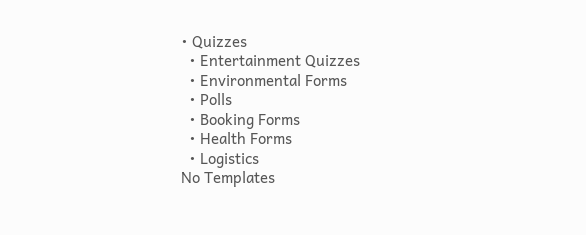• Quizzes
  • Entertainment Quizzes
  • Environmental Forms
  • Polls
  • Booking Forms
  • Health Forms
  • Logistics
No Templates